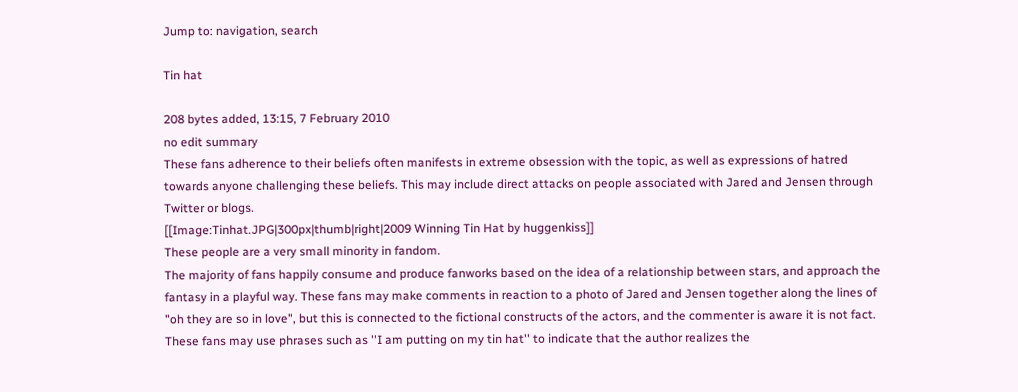Jump to: navigation, search

Tin hat

208 bytes added, 13:15, 7 February 2010
no edit summary
These fans adherence to their beliefs often manifests in extreme obsession with the topic, as well as expressions of hatred towards anyone challenging these beliefs. This may include direct attacks on people associated with Jared and Jensen through Twitter or blogs.
[[Image:Tinhat.JPG|300px|thumb|right|2009 Winning Tin Hat by huggenkiss]]
These people are a very small minority in fandom.
The majority of fans happily consume and produce fanworks based on the idea of a relationship between stars, and approach the fantasy in a playful way. These fans may make comments in reaction to a photo of Jared and Jensen together along the lines of "oh they are so in love", but this is connected to the fictional constructs of the actors, and the commenter is aware it is not fact. These fans may use phrases such as ''I am putting on my tin hat'' to indicate that the author realizes the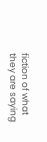fiction of what they are saying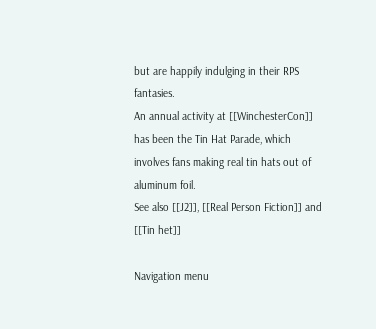but are happily indulging in their RPS fantasies.
An annual activity at [[WinchesterCon]] has been the Tin Hat Parade, which involves fans making real tin hats out of aluminum foil.
See also [[J2]], [[Real Person Fiction]] and [[Tin het]]

Navigation menu